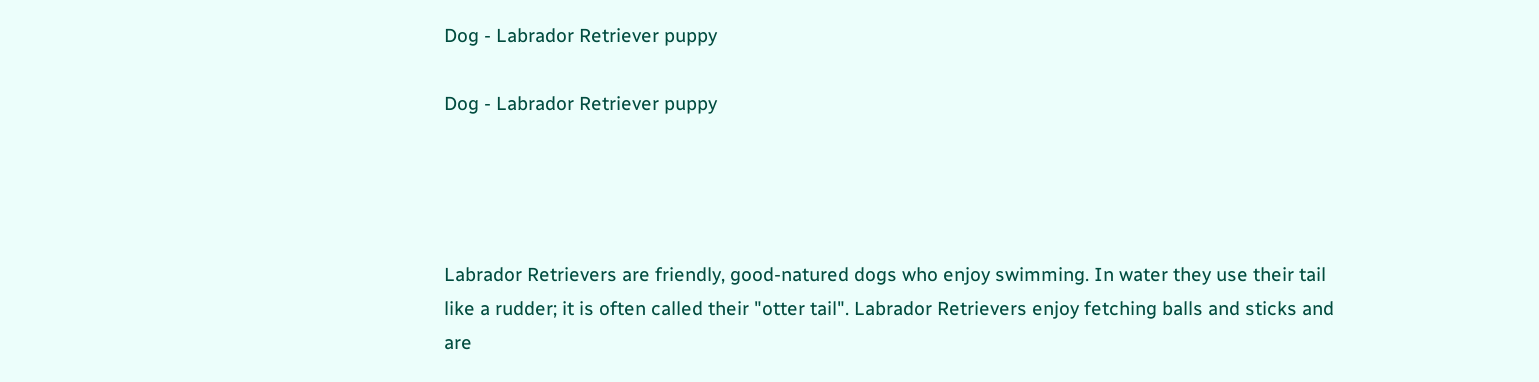Dog - Labrador Retriever puppy

Dog - Labrador Retriever puppy




Labrador Retrievers are friendly, good-natured dogs who enjoy swimming. In water they use their tail like a rudder; it is often called their "otter tail". Labrador Retrievers enjoy fetching balls and sticks and are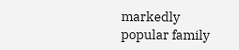markedly popular family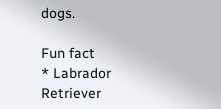dogs.

Fun fact
* Labrador Retriever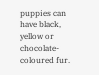puppies can have black, yellow or chocolate-coloured fur.